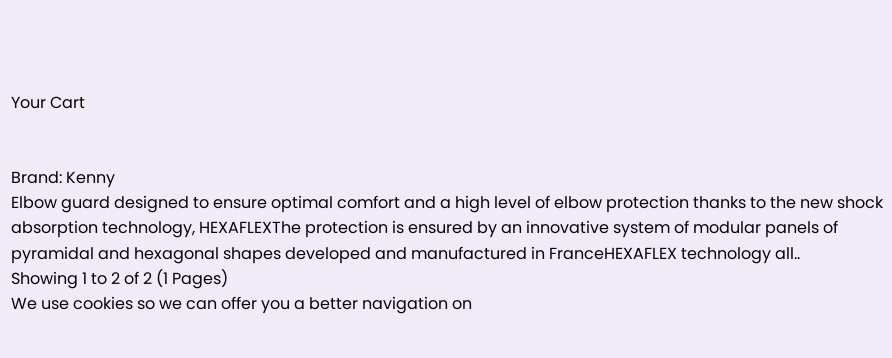Your Cart


Brand: Kenny
Elbow guard designed to ensure optimal comfort and a high level of elbow protection thanks to the new shock absorption technology, HEXAFLEXThe protection is ensured by an innovative system of modular panels of pyramidal and hexagonal shapes developed and manufactured in FranceHEXAFLEX technology all..
Showing 1 to 2 of 2 (1 Pages)
We use cookies so we can offer you a better navigation on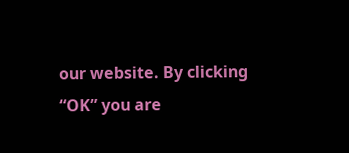our website. By clicking “OK” you are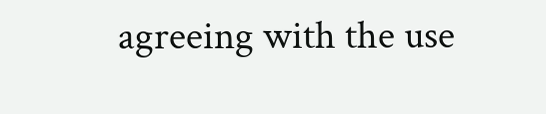agreeing with the use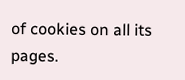of cookies on all its pages.